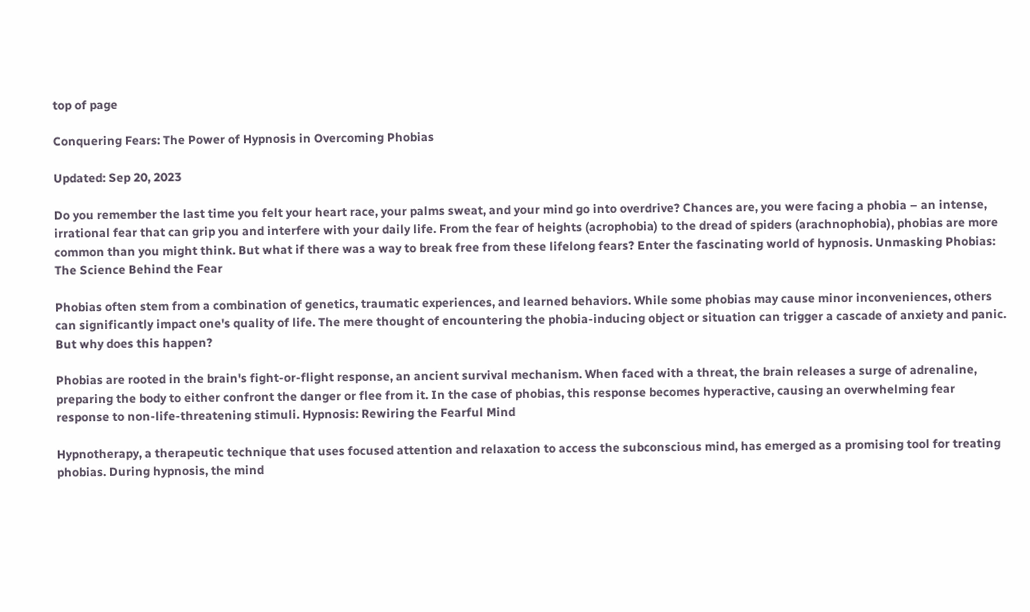top of page

Conquering Fears: The Power of Hypnosis in Overcoming Phobias

Updated: Sep 20, 2023

Do you remember the last time you felt your heart race, your palms sweat, and your mind go into overdrive? Chances are, you were facing a phobia – an intense, irrational fear that can grip you and interfere with your daily life. From the fear of heights (acrophobia) to the dread of spiders (arachnophobia), phobias are more common than you might think. But what if there was a way to break free from these lifelong fears? Enter the fascinating world of hypnosis. Unmasking Phobias: The Science Behind the Fear

Phobias often stem from a combination of genetics, traumatic experiences, and learned behaviors. While some phobias may cause minor inconveniences, others can significantly impact one's quality of life. The mere thought of encountering the phobia-inducing object or situation can trigger a cascade of anxiety and panic. But why does this happen?

Phobias are rooted in the brain's fight-or-flight response, an ancient survival mechanism. When faced with a threat, the brain releases a surge of adrenaline, preparing the body to either confront the danger or flee from it. In the case of phobias, this response becomes hyperactive, causing an overwhelming fear response to non-life-threatening stimuli. Hypnosis: Rewiring the Fearful Mind

Hypnotherapy, a therapeutic technique that uses focused attention and relaxation to access the subconscious mind, has emerged as a promising tool for treating phobias. During hypnosis, the mind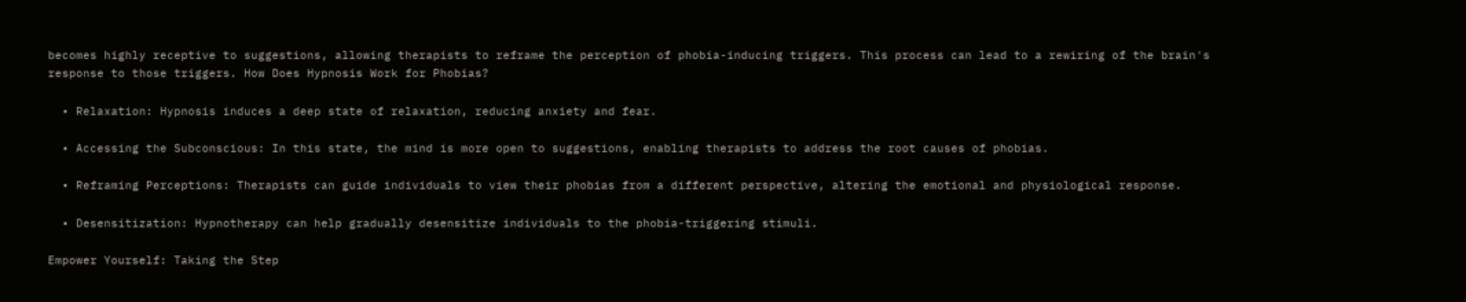becomes highly receptive to suggestions, allowing therapists to reframe the perception of phobia-inducing triggers. This process can lead to a rewiring of the brain's response to those triggers. How Does Hypnosis Work for Phobias?

  • Relaxation: Hypnosis induces a deep state of relaxation, reducing anxiety and fear.

  • Accessing the Subconscious: In this state, the mind is more open to suggestions, enabling therapists to address the root causes of phobias.

  • Reframing Perceptions: Therapists can guide individuals to view their phobias from a different perspective, altering the emotional and physiological response.

  • Desensitization: Hypnotherapy can help gradually desensitize individuals to the phobia-triggering stimuli.

Empower Yourself: Taking the Step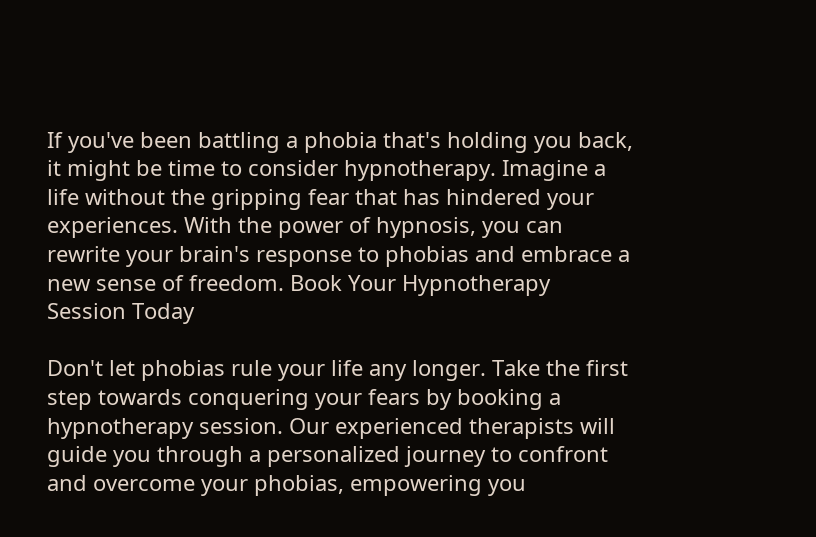If you've been battling a phobia that's holding you back, it might be time to consider hypnotherapy. Imagine a life without the gripping fear that has hindered your experiences. With the power of hypnosis, you can rewrite your brain's response to phobias and embrace a new sense of freedom. Book Your Hypnotherapy Session Today

Don't let phobias rule your life any longer. Take the first step towards conquering your fears by booking a hypnotherapy session. Our experienced therapists will guide you through a personalized journey to confront and overcome your phobias, empowering you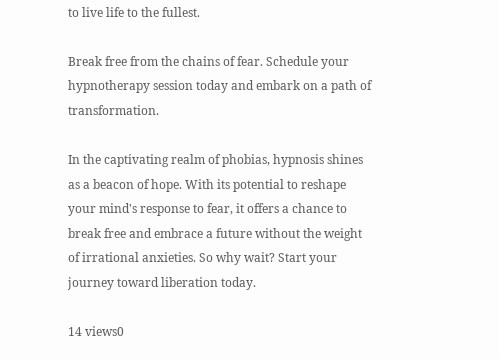to live life to the fullest.

Break free from the chains of fear. Schedule your hypnotherapy session today and embark on a path of transformation.

In the captivating realm of phobias, hypnosis shines as a beacon of hope. With its potential to reshape your mind's response to fear, it offers a chance to break free and embrace a future without the weight of irrational anxieties. So why wait? Start your journey toward liberation today.

14 views0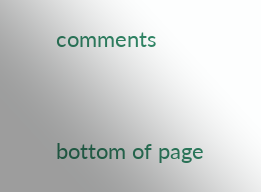comments


bottom of page